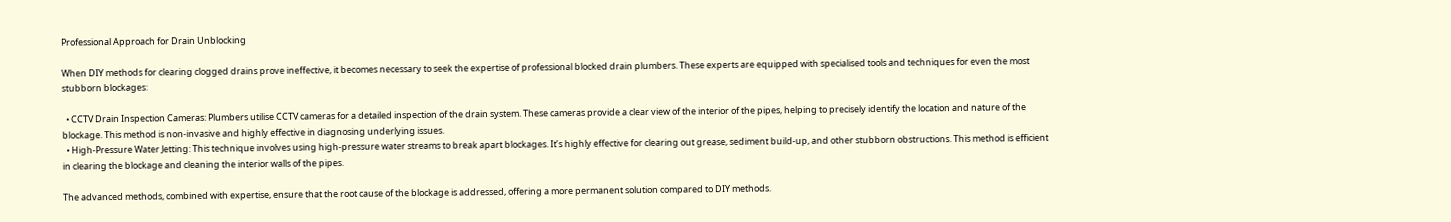Professional Approach for Drain Unblocking

When DIY methods for clearing clogged drains prove ineffective, it becomes necessary to seek the expertise of professional blocked drain plumbers. These experts are equipped with specialised tools and techniques for even the most stubborn blockages:

  • CCTV Drain Inspection Cameras: Plumbers utilise CCTV cameras for a detailed inspection of the drain system. These cameras provide a clear view of the interior of the pipes, helping to precisely identify the location and nature of the blockage. This method is non-invasive and highly effective in diagnosing underlying issues.
  • High-Pressure Water Jetting: This technique involves using high-pressure water streams to break apart blockages. It’s highly effective for clearing out grease, sediment build-up, and other stubborn obstructions. This method is efficient in clearing the blockage and cleaning the interior walls of the pipes.

The advanced methods, combined with expertise, ensure that the root cause of the blockage is addressed, offering a more permanent solution compared to DIY methods.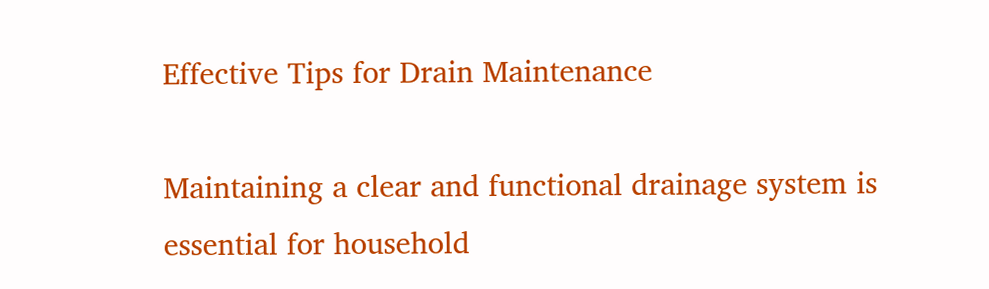Effective Tips for Drain Maintenance

Maintaining a clear and functional drainage system is essential for household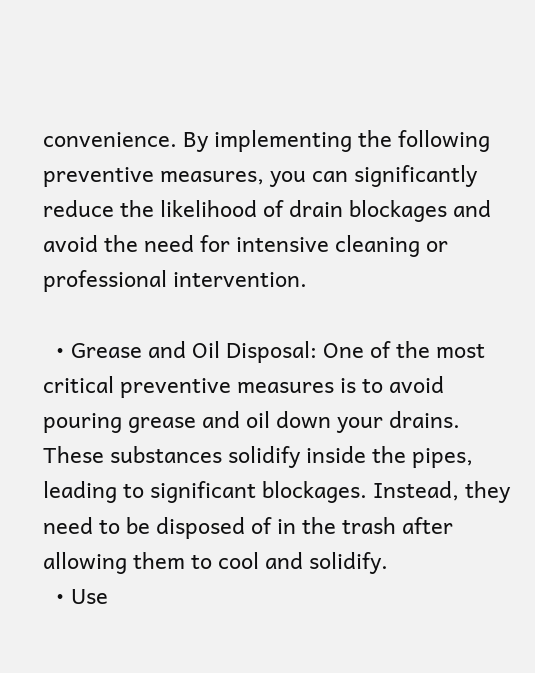convenience. By implementing the following preventive measures, you can significantly reduce the likelihood of drain blockages and avoid the need for intensive cleaning or professional intervention.

  • Grease and Oil Disposal: One of the most critical preventive measures is to avoid pouring grease and oil down your drains. These substances solidify inside the pipes, leading to significant blockages. Instead, they need to be disposed of in the trash after allowing them to cool and solidify.
  • Use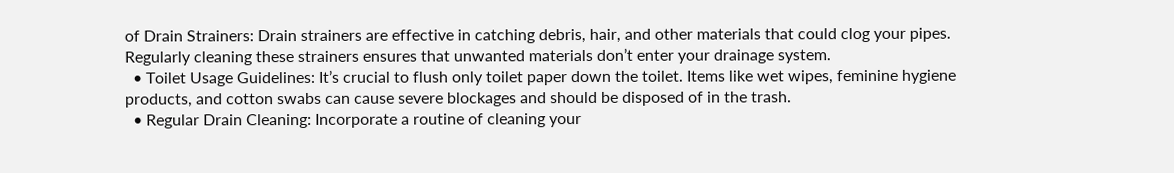of Drain Strainers: Drain strainers are effective in catching debris, hair, and other materials that could clog your pipes. Regularly cleaning these strainers ensures that unwanted materials don’t enter your drainage system.
  • Toilet Usage Guidelines: It’s crucial to flush only toilet paper down the toilet. Items like wet wipes, feminine hygiene products, and cotton swabs can cause severe blockages and should be disposed of in the trash.
  • Regular Drain Cleaning: Incorporate a routine of cleaning your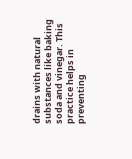drains with natural substances like baking soda and vinegar. This practice helps in preventing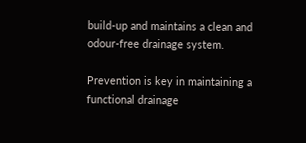build-up and maintains a clean and odour-free drainage system.

Prevention is key in maintaining a functional drainage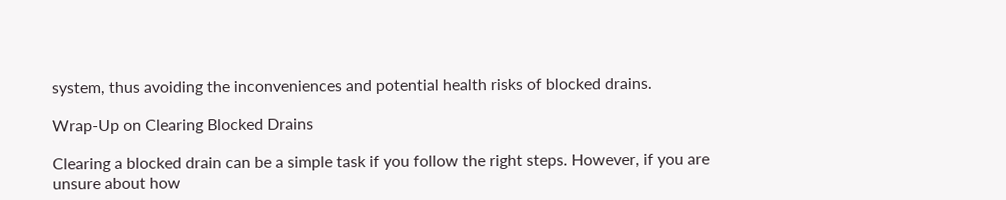system, thus avoiding the inconveniences and potential health risks of blocked drains.

Wrap-Up on Clearing Blocked Drains

Clearing a blocked drain can be a simple task if you follow the right steps. However, if you are unsure about how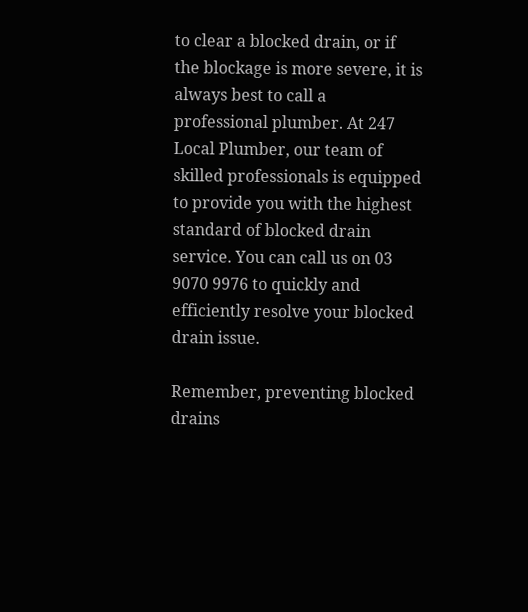to clear a blocked drain, or if the blockage is more severe, it is always best to call a professional plumber. At 247 Local Plumber, our team of skilled professionals is equipped to provide you with the highest standard of blocked drain service. You can call us on 03 9070 9976 to quickly and efficiently resolve your blocked drain issue.

Remember, preventing blocked drains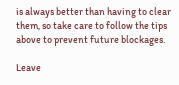is always better than having to clear them, so take care to follow the tips above to prevent future blockages.

Leave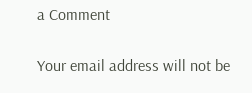a Comment

Your email address will not be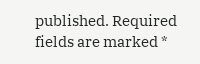published. Required fields are marked *